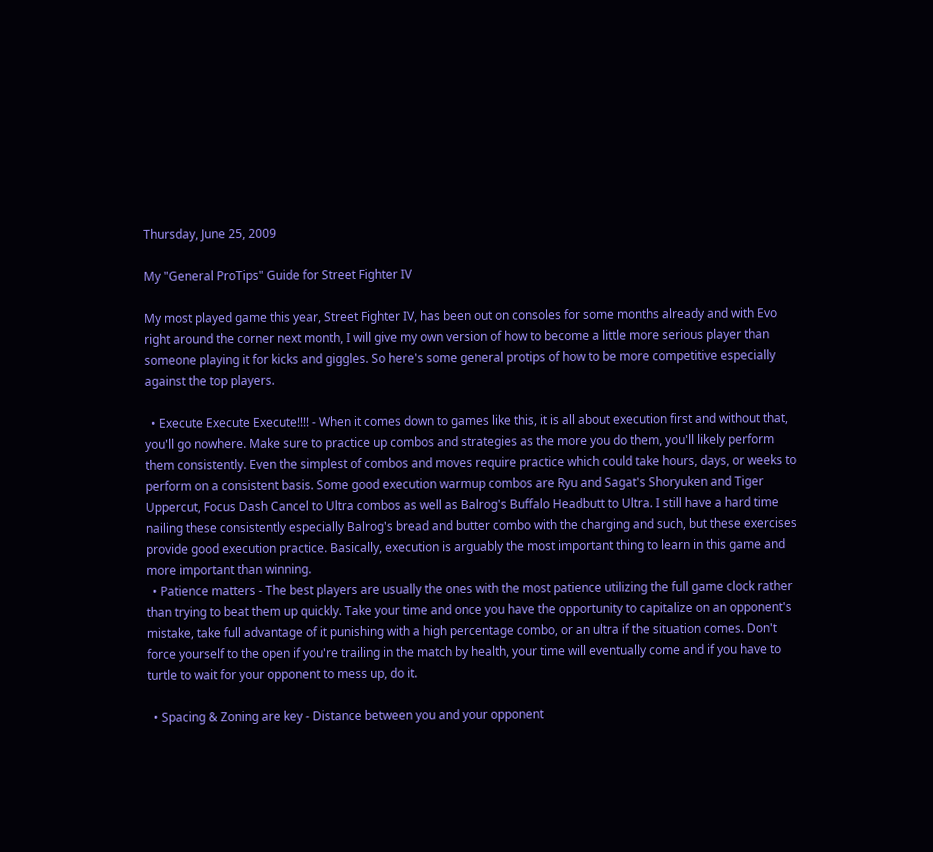Thursday, June 25, 2009

My "General ProTips" Guide for Street Fighter IV

My most played game this year, Street Fighter IV, has been out on consoles for some months already and with Evo right around the corner next month, I will give my own version of how to become a little more serious player than someone playing it for kicks and giggles. So here's some general protips of how to be more competitive especially against the top players.

  • Execute Execute Execute!!!! - When it comes down to games like this, it is all about execution first and without that, you'll go nowhere. Make sure to practice up combos and strategies as the more you do them, you'll likely perform them consistently. Even the simplest of combos and moves require practice which could take hours, days, or weeks to perform on a consistent basis. Some good execution warmup combos are Ryu and Sagat's Shoryuken and Tiger Uppercut, Focus Dash Cancel to Ultra combos as well as Balrog's Buffalo Headbutt to Ultra. I still have a hard time nailing these consistently especially Balrog's bread and butter combo with the charging and such, but these exercises provide good execution practice. Basically, execution is arguably the most important thing to learn in this game and more important than winning.
  • Patience matters - The best players are usually the ones with the most patience utilizing the full game clock rather than trying to beat them up quickly. Take your time and once you have the opportunity to capitalize on an opponent's mistake, take full advantage of it punishing with a high percentage combo, or an ultra if the situation comes. Don't force yourself to the open if you're trailing in the match by health, your time will eventually come and if you have to turtle to wait for your opponent to mess up, do it.

  • Spacing & Zoning are key - Distance between you and your opponent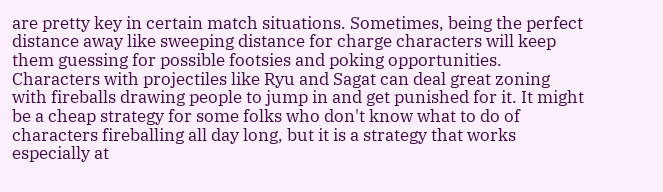are pretty key in certain match situations. Sometimes, being the perfect distance away like sweeping distance for charge characters will keep them guessing for possible footsies and poking opportunities. Characters with projectiles like Ryu and Sagat can deal great zoning with fireballs drawing people to jump in and get punished for it. It might be a cheap strategy for some folks who don't know what to do of characters fireballing all day long, but it is a strategy that works especially at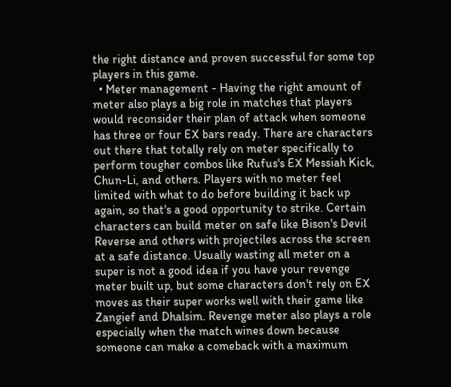the right distance and proven successful for some top players in this game.
  • Meter management - Having the right amount of meter also plays a big role in matches that players would reconsider their plan of attack when someone has three or four EX bars ready. There are characters out there that totally rely on meter specifically to perform tougher combos like Rufus's EX Messiah Kick, Chun-Li, and others. Players with no meter feel limited with what to do before building it back up again, so that's a good opportunity to strike. Certain characters can build meter on safe like Bison's Devil Reverse and others with projectiles across the screen at a safe distance. Usually wasting all meter on a super is not a good idea if you have your revenge meter built up, but some characters don't rely on EX moves as their super works well with their game like Zangief and Dhalsim. Revenge meter also plays a role especially when the match wines down because someone can make a comeback with a maximum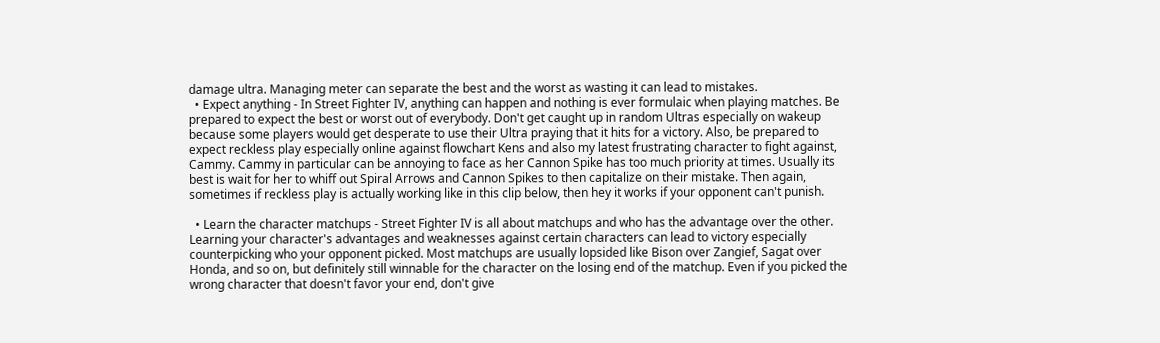damage ultra. Managing meter can separate the best and the worst as wasting it can lead to mistakes.
  • Expect anything - In Street Fighter IV, anything can happen and nothing is ever formulaic when playing matches. Be prepared to expect the best or worst out of everybody. Don't get caught up in random Ultras especially on wakeup because some players would get desperate to use their Ultra praying that it hits for a victory. Also, be prepared to expect reckless play especially online against flowchart Kens and also my latest frustrating character to fight against, Cammy. Cammy in particular can be annoying to face as her Cannon Spike has too much priority at times. Usually its best is wait for her to whiff out Spiral Arrows and Cannon Spikes to then capitalize on their mistake. Then again, sometimes if reckless play is actually working like in this clip below, then hey it works if your opponent can't punish.

  • Learn the character matchups - Street Fighter IV is all about matchups and who has the advantage over the other. Learning your character's advantages and weaknesses against certain characters can lead to victory especially counterpicking who your opponent picked. Most matchups are usually lopsided like Bison over Zangief, Sagat over Honda, and so on, but definitely still winnable for the character on the losing end of the matchup. Even if you picked the wrong character that doesn't favor your end, don't give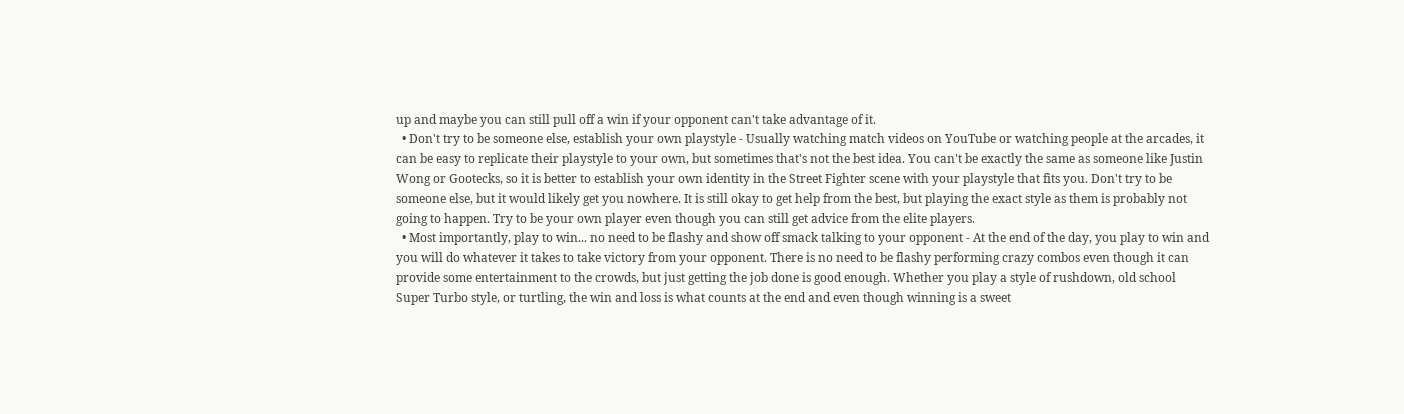up and maybe you can still pull off a win if your opponent can't take advantage of it.
  • Don't try to be someone else, establish your own playstyle - Usually watching match videos on YouTube or watching people at the arcades, it can be easy to replicate their playstyle to your own, but sometimes that's not the best idea. You can't be exactly the same as someone like Justin Wong or Gootecks, so it is better to establish your own identity in the Street Fighter scene with your playstyle that fits you. Don't try to be someone else, but it would likely get you nowhere. It is still okay to get help from the best, but playing the exact style as them is probably not going to happen. Try to be your own player even though you can still get advice from the elite players.
  • Most importantly, play to win... no need to be flashy and show off smack talking to your opponent - At the end of the day, you play to win and you will do whatever it takes to take victory from your opponent. There is no need to be flashy performing crazy combos even though it can provide some entertainment to the crowds, but just getting the job done is good enough. Whether you play a style of rushdown, old school Super Turbo style, or turtling, the win and loss is what counts at the end and even though winning is a sweet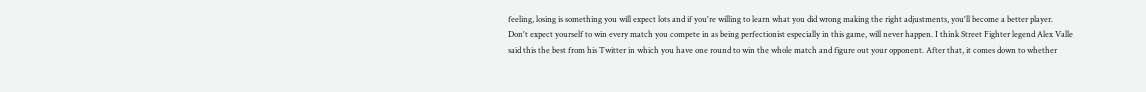feeling, losing is something you will expect lots and if you're willing to learn what you did wrong making the right adjustments, you'll become a better player. Don't expect yourself to win every match you compete in as being perfectionist especially in this game, will never happen. I think Street Fighter legend Alex Valle said this the best from his Twitter in which you have one round to win the whole match and figure out your opponent. After that, it comes down to whether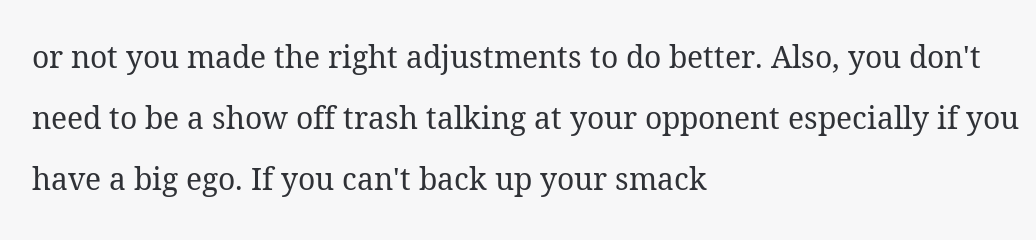or not you made the right adjustments to do better. Also, you don't need to be a show off trash talking at your opponent especially if you have a big ego. If you can't back up your smack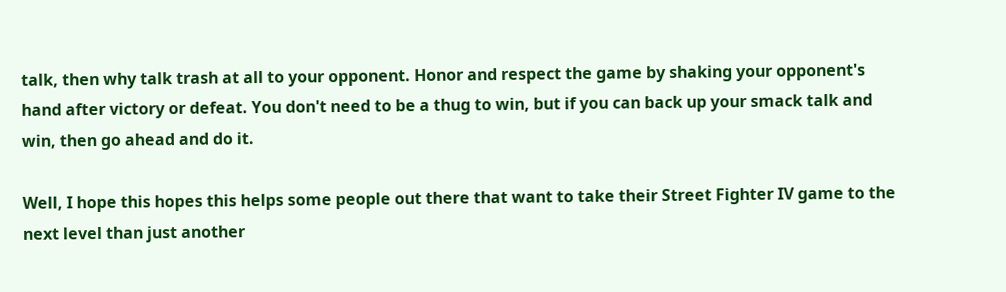talk, then why talk trash at all to your opponent. Honor and respect the game by shaking your opponent's hand after victory or defeat. You don't need to be a thug to win, but if you can back up your smack talk and win, then go ahead and do it.

Well, I hope this hopes this helps some people out there that want to take their Street Fighter IV game to the next level than just another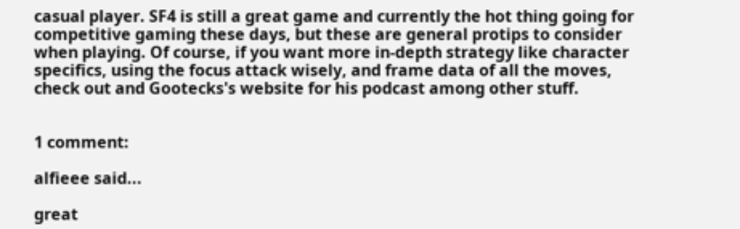casual player. SF4 is still a great game and currently the hot thing going for competitive gaming these days, but these are general protips to consider when playing. Of course, if you want more in-depth strategy like character specifics, using the focus attack wisely, and frame data of all the moves, check out and Gootecks's website for his podcast among other stuff.


1 comment:

alfieee said...

great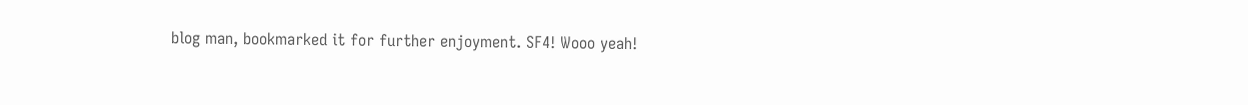blog man, bookmarked it for further enjoyment. SF4! Wooo yeah!